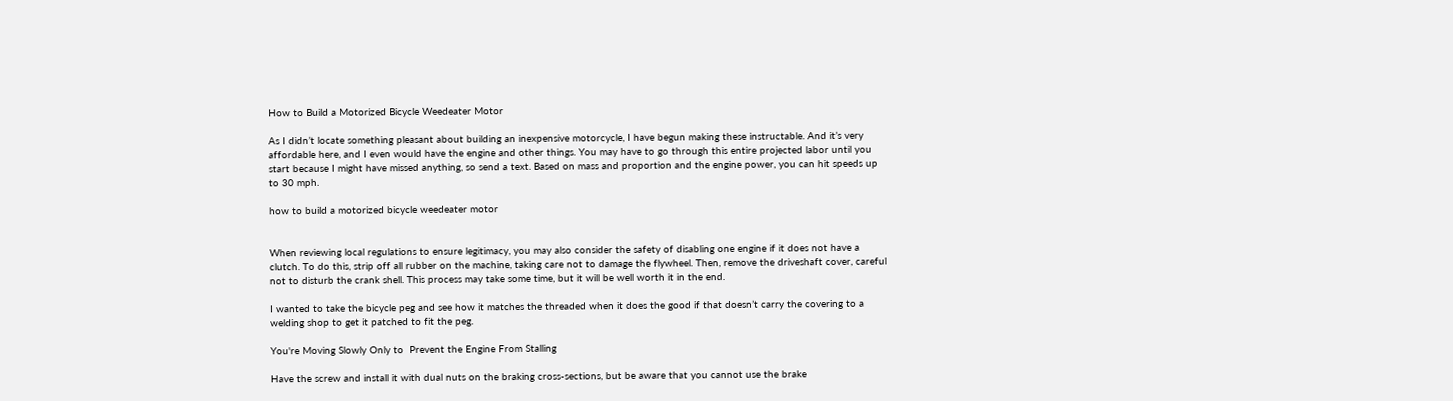How to Build a Motorized Bicycle Weedeater Motor

As I didn’t locate something pleasant about building an inexpensive motorcycle, I have begun making these instructable. And it’s very affordable here, and I even would have the engine and other things. You may have to go through this entire projected labor until you start because I might have missed anything, so send a text. Based on mass and proportion and the engine power, you can hit speeds up to 30 mph.

how to build a motorized bicycle weedeater motor


When reviewing local regulations to ensure legitimacy, you may also consider the safety of disabling one engine if it does not have a clutch. To do this, strip off all rubber on the machine, taking care not to damage the flywheel. Then, remove the driveshaft cover, careful not to disturb the crank shell. This process may take some time, but it will be well worth it in the end.

I wanted to take the bicycle peg and see how it matches the threaded when it does the good if that doesn’t carry the covering to a welding shop to get it patched to fit the peg.

You're Moving Slowly Only to  Prevent the Engine From Stalling

Have the screw and install it with dual nuts on the braking cross-sections, but be aware that you cannot use the brake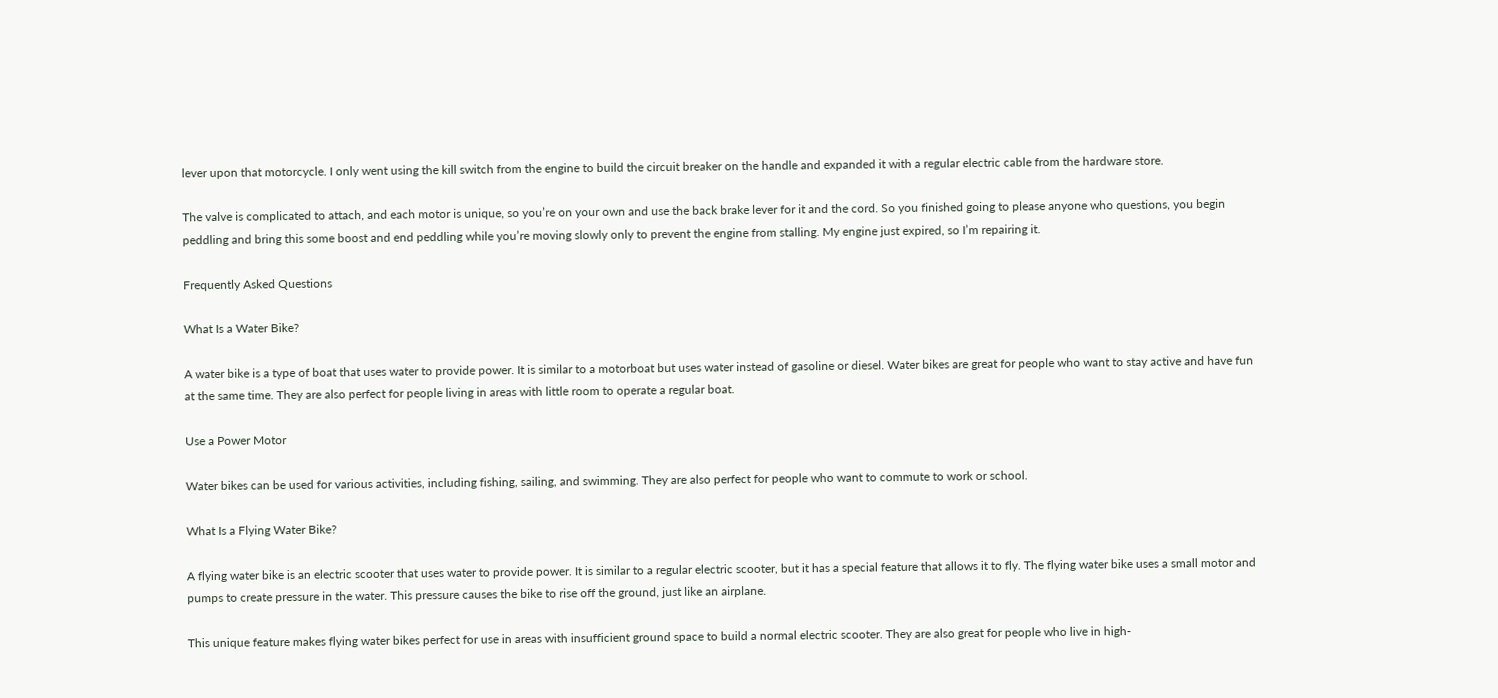lever upon that motorcycle. I only went using the kill switch from the engine to build the circuit breaker on the handle and expanded it with a regular electric cable from the hardware store.

The valve is complicated to attach, and each motor is unique, so you’re on your own and use the back brake lever for it and the cord. So you finished going to please anyone who questions, you begin peddling and bring this some boost and end peddling while you’re moving slowly only to prevent the engine from stalling. My engine just expired, so I’m repairing it.

Frequently Asked Questions

What Is a Water Bike?

A water bike is a type of boat that uses water to provide power. It is similar to a motorboat but uses water instead of gasoline or diesel. Water bikes are great for people who want to stay active and have fun at the same time. They are also perfect for people living in areas with little room to operate a regular boat.

Use a Power Motor

Water bikes can be used for various activities, including fishing, sailing, and swimming. They are also perfect for people who want to commute to work or school.

What Is a Flying Water Bike?

A flying water bike is an electric scooter that uses water to provide power. It is similar to a regular electric scooter, but it has a special feature that allows it to fly. The flying water bike uses a small motor and pumps to create pressure in the water. This pressure causes the bike to rise off the ground, just like an airplane.

This unique feature makes flying water bikes perfect for use in areas with insufficient ground space to build a normal electric scooter. They are also great for people who live in high-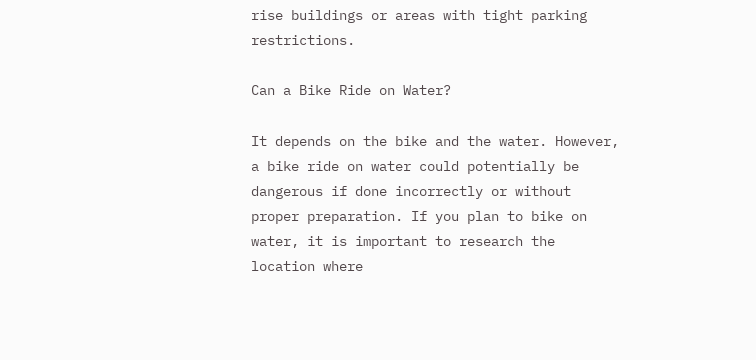rise buildings or areas with tight parking restrictions.

Can a Bike Ride on Water?

It depends on the bike and the water. However, a bike ride on water could potentially be dangerous if done incorrectly or without proper preparation. If you plan to bike on water, it is important to research the location where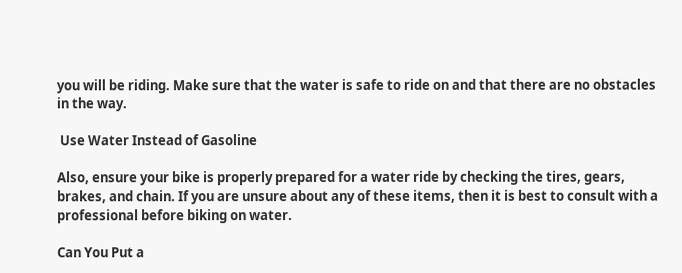you will be riding. Make sure that the water is safe to ride on and that there are no obstacles in the way.

 Use Water Instead of Gasoline

Also, ensure your bike is properly prepared for a water ride by checking the tires, gears, brakes, and chain. If you are unsure about any of these items, then it is best to consult with a professional before biking on water.

Can You Put a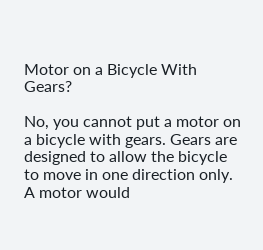Motor on a Bicycle With Gears?

No, you cannot put a motor on a bicycle with gears. Gears are designed to allow the bicycle to move in one direction only. A motor would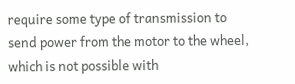require some type of transmission to send power from the motor to the wheel, which is not possible with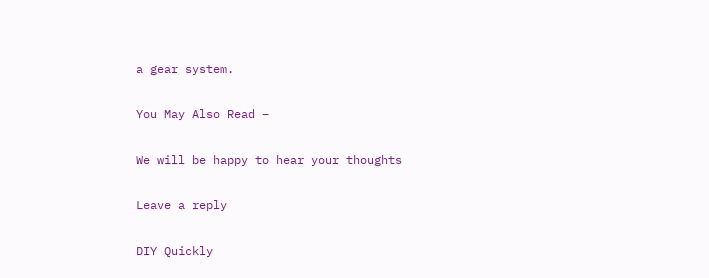a gear system.

You May Also Read –

We will be happy to hear your thoughts

Leave a reply

DIY Quickly